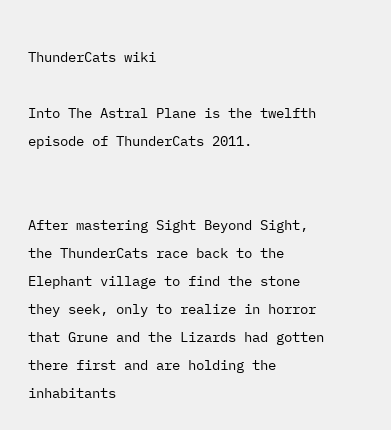ThunderCats wiki

Into The Astral Plane is the twelfth episode of ThunderCats 2011.


After mastering Sight Beyond Sight, the ThunderCats race back to the Elephant village to find the stone they seek, only to realize in horror that Grune and the Lizards had gotten there first and are holding the inhabitants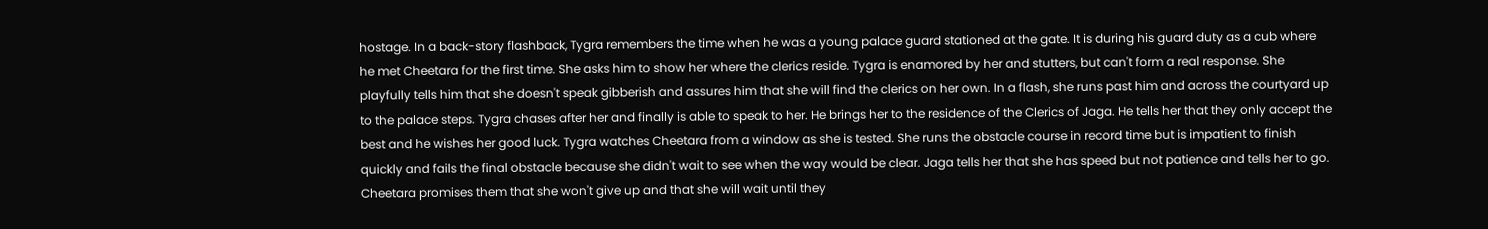hostage. In a back-story flashback, Tygra remembers the time when he was a young palace guard stationed at the gate. It is during his guard duty as a cub where he met Cheetara for the first time. She asks him to show her where the clerics reside. Tygra is enamored by her and stutters, but can't form a real response. She playfully tells him that she doesn't speak gibberish and assures him that she will find the clerics on her own. In a flash, she runs past him and across the courtyard up to the palace steps. Tygra chases after her and finally is able to speak to her. He brings her to the residence of the Clerics of Jaga. He tells her that they only accept the best and he wishes her good luck. Tygra watches Cheetara from a window as she is tested. She runs the obstacle course in record time but is impatient to finish quickly and fails the final obstacle because she didn't wait to see when the way would be clear. Jaga tells her that she has speed but not patience and tells her to go. Cheetara promises them that she won't give up and that she will wait until they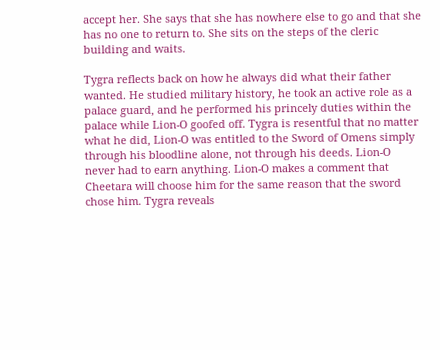accept her. She says that she has nowhere else to go and that she has no one to return to. She sits on the steps of the cleric building and waits.

Tygra reflects back on how he always did what their father wanted. He studied military history, he took an active role as a palace guard, and he performed his princely duties within the palace while Lion-O goofed off. Tygra is resentful that no matter what he did, Lion-O was entitled to the Sword of Omens simply through his bloodline alone, not through his deeds. Lion-O never had to earn anything. Lion-O makes a comment that Cheetara will choose him for the same reason that the sword chose him. Tygra reveals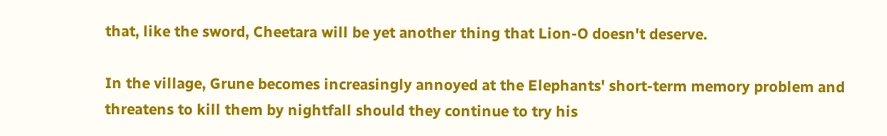that, like the sword, Cheetara will be yet another thing that Lion-O doesn't deserve.

In the village, Grune becomes increasingly annoyed at the Elephants' short-term memory problem and threatens to kill them by nightfall should they continue to try his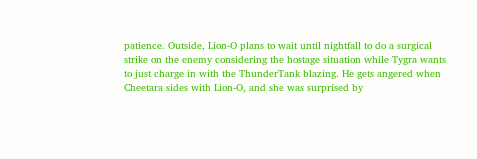patience. Outside, Lion-O plans to wait until nightfall to do a surgical strike on the enemy considering the hostage situation while Tygra wants to just charge in with the ThunderTank blazing. He gets angered when Cheetara sides with Lion-O, and she was surprised by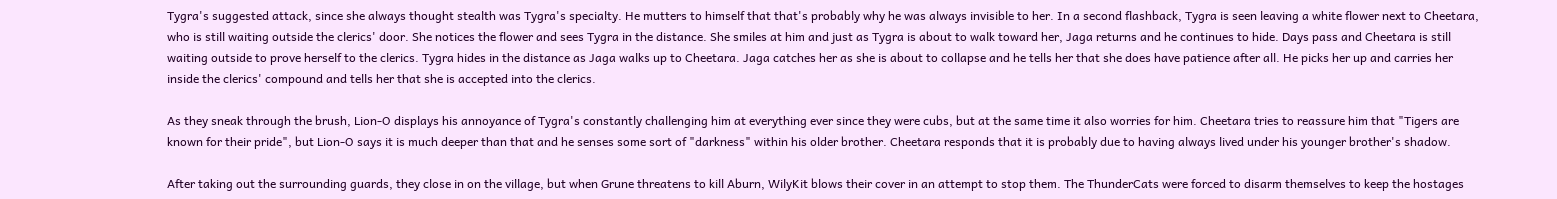Tygra's suggested attack, since she always thought stealth was Tygra's specialty. He mutters to himself that that's probably why he was always invisible to her. In a second flashback, Tygra is seen leaving a white flower next to Cheetara, who is still waiting outside the clerics' door. She notices the flower and sees Tygra in the distance. She smiles at him and just as Tygra is about to walk toward her, Jaga returns and he continues to hide. Days pass and Cheetara is still waiting outside to prove herself to the clerics. Tygra hides in the distance as Jaga walks up to Cheetara. Jaga catches her as she is about to collapse and he tells her that she does have patience after all. He picks her up and carries her inside the clerics' compound and tells her that she is accepted into the clerics.

As they sneak through the brush, Lion-O displays his annoyance of Tygra's constantly challenging him at everything ever since they were cubs, but at the same time it also worries for him. Cheetara tries to reassure him that "Tigers are known for their pride", but Lion-O says it is much deeper than that and he senses some sort of "darkness" within his older brother. Cheetara responds that it is probably due to having always lived under his younger brother's shadow.

After taking out the surrounding guards, they close in on the village, but when Grune threatens to kill Aburn, WilyKit blows their cover in an attempt to stop them. The ThunderCats were forced to disarm themselves to keep the hostages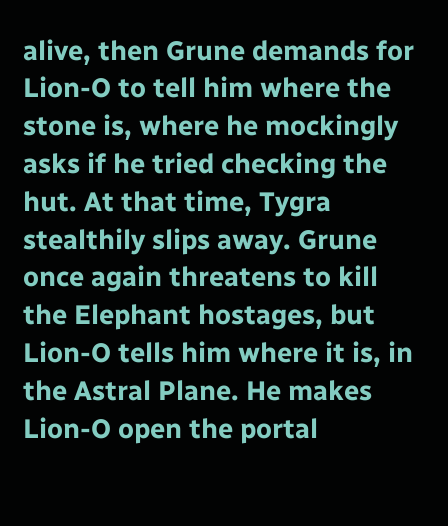alive, then Grune demands for Lion-O to tell him where the stone is, where he mockingly asks if he tried checking the hut. At that time, Tygra stealthily slips away. Grune once again threatens to kill the Elephant hostages, but Lion-O tells him where it is, in the Astral Plane. He makes Lion-O open the portal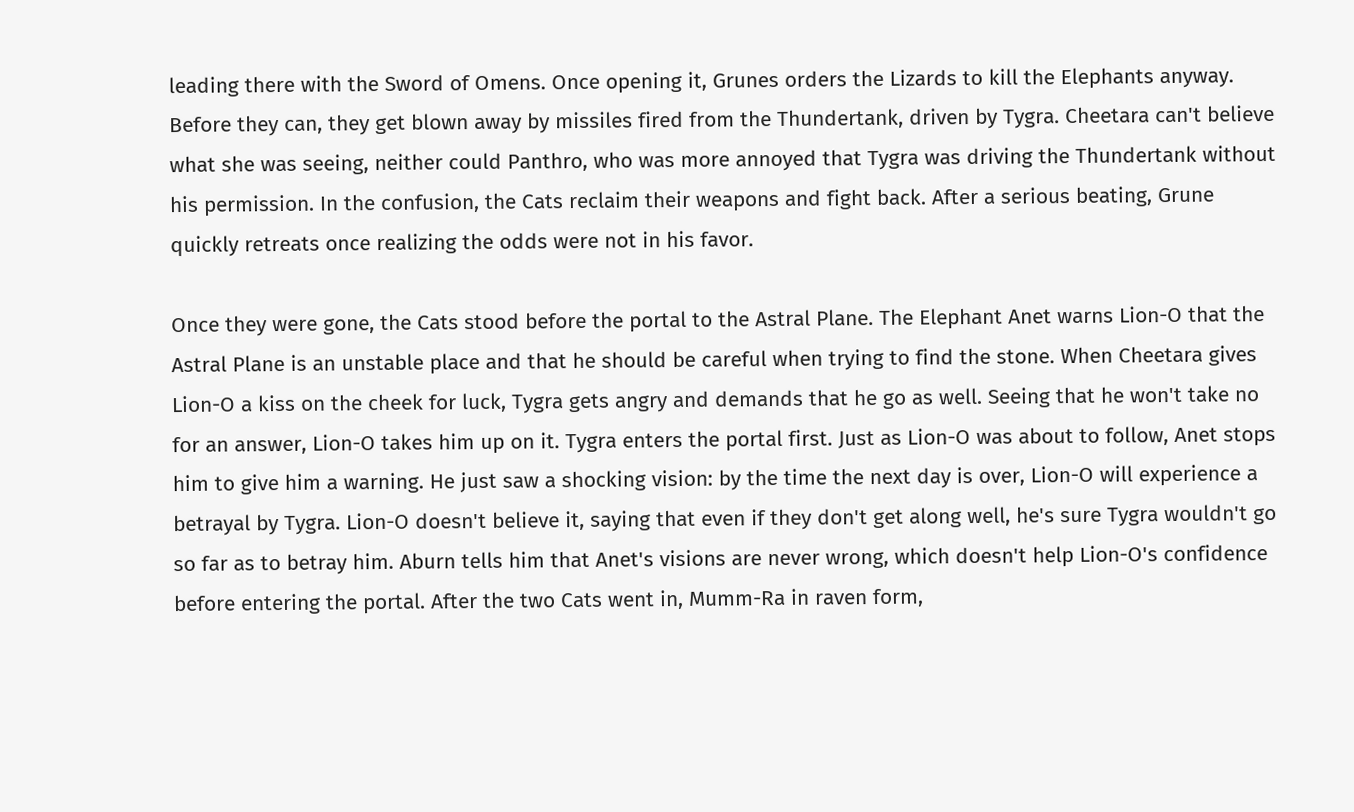leading there with the Sword of Omens. Once opening it, Grunes orders the Lizards to kill the Elephants anyway. Before they can, they get blown away by missiles fired from the Thundertank, driven by Tygra. Cheetara can't believe what she was seeing, neither could Panthro, who was more annoyed that Tygra was driving the Thundertank without his permission. In the confusion, the Cats reclaim their weapons and fight back. After a serious beating, Grune quickly retreats once realizing the odds were not in his favor.

Once they were gone, the Cats stood before the portal to the Astral Plane. The Elephant Anet warns Lion-O that the Astral Plane is an unstable place and that he should be careful when trying to find the stone. When Cheetara gives Lion-O a kiss on the cheek for luck, Tygra gets angry and demands that he go as well. Seeing that he won't take no for an answer, Lion-O takes him up on it. Tygra enters the portal first. Just as Lion-O was about to follow, Anet stops him to give him a warning. He just saw a shocking vision: by the time the next day is over, Lion-O will experience a betrayal by Tygra. Lion-O doesn't believe it, saying that even if they don't get along well, he's sure Tygra wouldn't go so far as to betray him. Aburn tells him that Anet's visions are never wrong, which doesn't help Lion-O's confidence before entering the portal. After the two Cats went in, Mumm-Ra in raven form,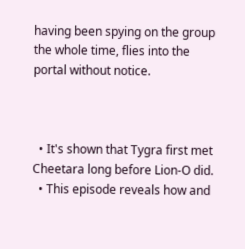having been spying on the group the whole time, flies into the portal without notice.



  • It's shown that Tygra first met Cheetara long before Lion-O did.
  • This episode reveals how and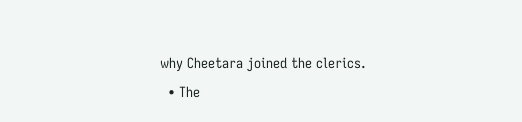why Cheetara joined the clerics.
  • The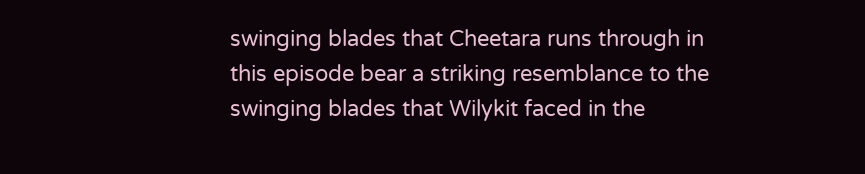swinging blades that Cheetara runs through in this episode bear a striking resemblance to the swinging blades that Wilykit faced in the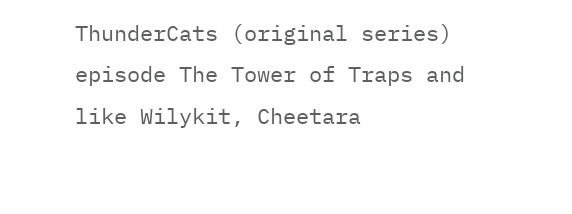ThunderCats (original series) episode The Tower of Traps and like Wilykit, Cheetara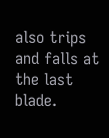also trips and falls at the last blade.